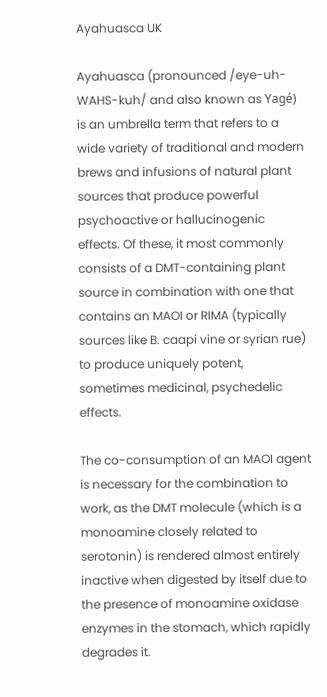Ayahuasca UK

Ayahuasca (pronounced /eye-uh-WAHS-kuh/ and also known as Yagé) is an umbrella term that refers to a wide variety of traditional and modern brews and infusions of natural plant sources that produce powerful psychoactive or hallucinogenic effects. Of these, it most commonly consists of a DMT-containing plant source in combination with one that contains an MAOI or RIMA (typically sources like B. caapi vine or syrian rue) to produce uniquely potent, sometimes medicinal, psychedelic effects.

The co-consumption of an MAOI agent is necessary for the combination to work, as the DMT molecule (which is a monoamine closely related to serotonin) is rendered almost entirely inactive when digested by itself due to the presence of monoamine oxidase enzymes in the stomach, which rapidly degrades it.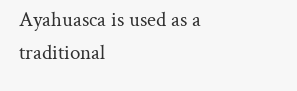Ayahuasca is used as a traditional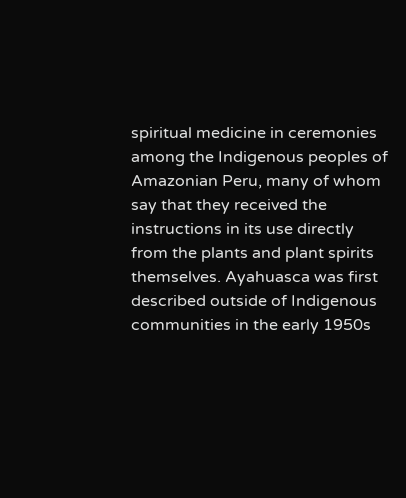spiritual medicine in ceremonies among the Indigenous peoples of Amazonian Peru, many of whom say that they received the instructions in its use directly from the plants and plant spirits themselves. Ayahuasca was first described outside of Indigenous communities in the early 1950s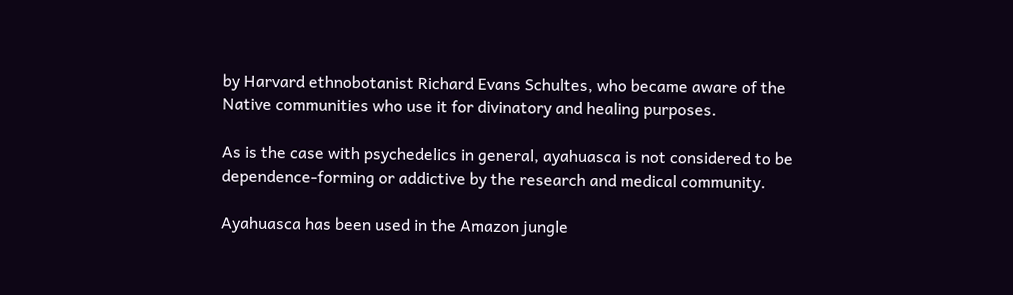by Harvard ethnobotanist Richard Evans Schultes, who became aware of the Native communities who use it for divinatory and healing purposes.

As is the case with psychedelics in general, ayahuasca is not considered to be dependence-forming or addictive by the research and medical community.

Ayahuasca has been used in the Amazon jungle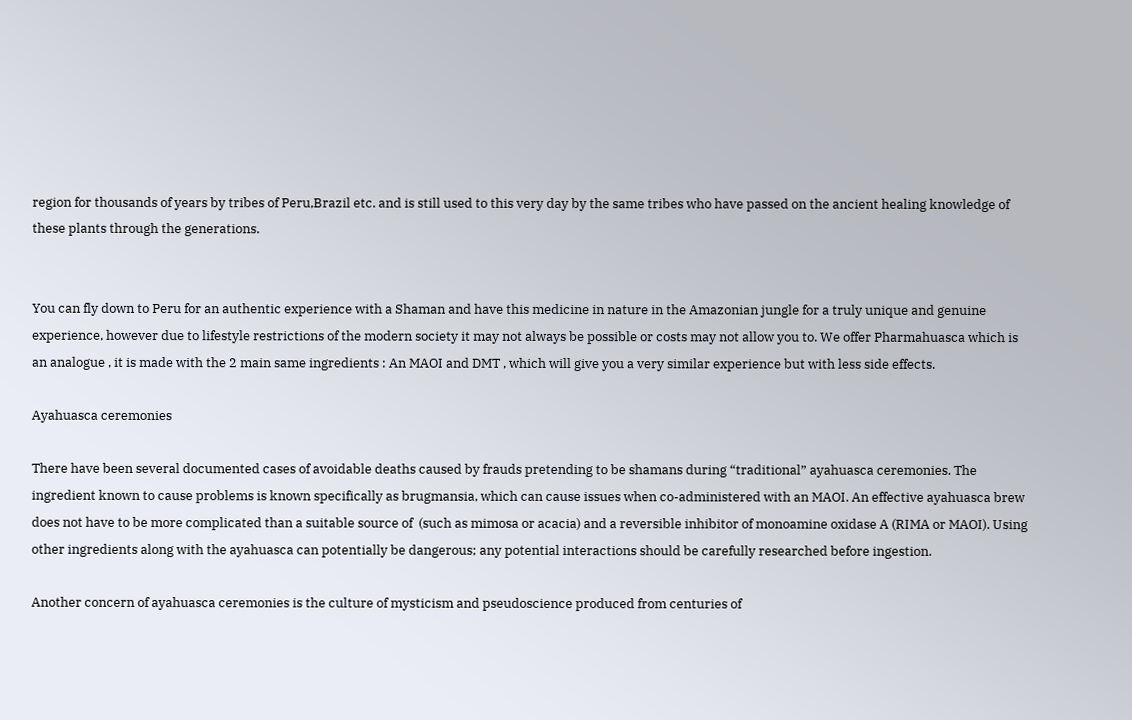region for thousands of years by tribes of Peru,Brazil etc. and is still used to this very day by the same tribes who have passed on the ancient healing knowledge of these plants through the generations.


You can fly down to Peru for an authentic experience with a Shaman and have this medicine in nature in the Amazonian jungle for a truly unique and genuine experience, however due to lifestyle restrictions of the modern society it may not always be possible or costs may not allow you to. We offer Pharmahuasca which is an analogue , it is made with the 2 main same ingredients : An MAOI and DMT , which will give you a very similar experience but with less side effects.

Ayahuasca ceremonies

There have been several documented cases of avoidable deaths caused by frauds pretending to be shamans during “traditional” ayahuasca ceremonies. The ingredient known to cause problems is known specifically as brugmansia, which can cause issues when co-administered with an MAOI. An effective ayahuasca brew does not have to be more complicated than a suitable source of  (such as mimosa or acacia) and a reversible inhibitor of monoamine oxidase A (RIMA or MAOI). Using other ingredients along with the ayahuasca can potentially be dangerous; any potential interactions should be carefully researched before ingestion.

Another concern of ayahuasca ceremonies is the culture of mysticism and pseudoscience produced from centuries of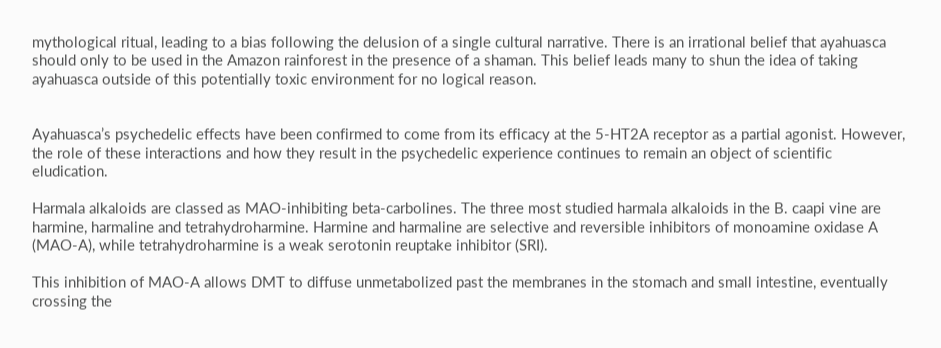mythological ritual, leading to a bias following the delusion of a single cultural narrative. There is an irrational belief that ayahuasca should only to be used in the Amazon rainforest in the presence of a shaman. This belief leads many to shun the idea of taking ayahuasca outside of this potentially toxic environment for no logical reason.


Ayahuasca’s psychedelic effects have been confirmed to come from its efficacy at the 5-HT2A receptor as a partial agonist. However, the role of these interactions and how they result in the psychedelic experience continues to remain an object of scientific eludication.

Harmala alkaloids are classed as MAO-inhibiting beta-carbolines. The three most studied harmala alkaloids in the B. caapi vine are harmine, harmaline and tetrahydroharmine. Harmine and harmaline are selective and reversible inhibitors of monoamine oxidase A (MAO-A), while tetrahydroharmine is a weak serotonin reuptake inhibitor (SRI).

This inhibition of MAO-A allows DMT to diffuse unmetabolized past the membranes in the stomach and small intestine, eventually crossing the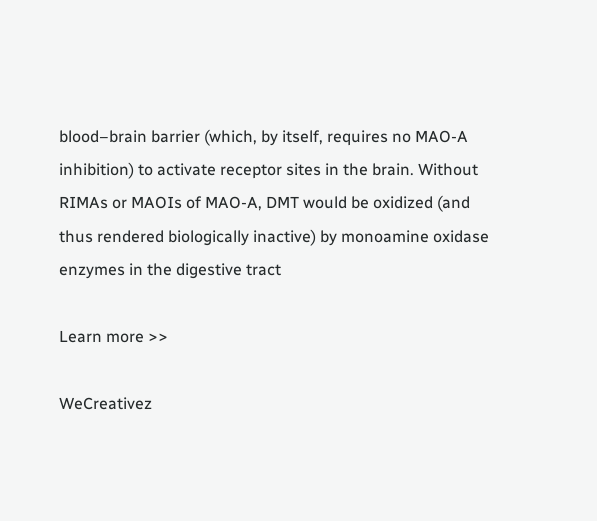blood–brain barrier (which, by itself, requires no MAO-A inhibition) to activate receptor sites in the brain. Without RIMAs or MAOIs of MAO-A, DMT would be oxidized (and thus rendered biologically inactive) by monoamine oxidase enzymes in the digestive tract

Learn more >>

WeCreativez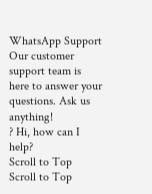WhatsApp Support
Our customer support team is here to answer your questions. Ask us anything!
? Hi, how can I help?
Scroll to Top
Scroll to Top